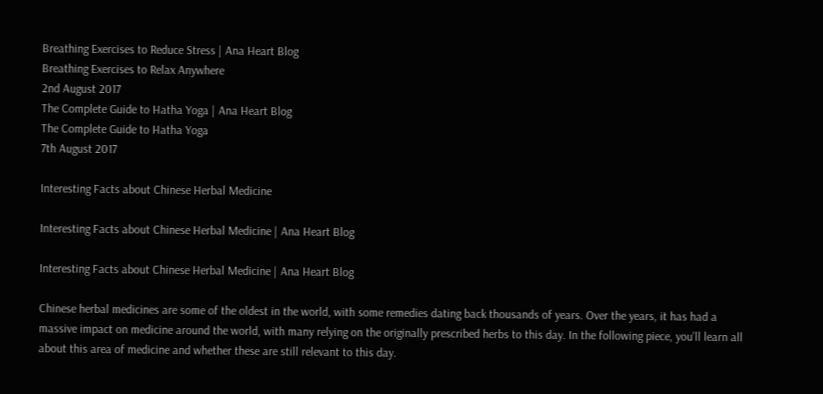Breathing Exercises to Reduce Stress | Ana Heart Blog
Breathing Exercises to Relax Anywhere
2nd August 2017
The Complete Guide to Hatha Yoga | Ana Heart Blog
The Complete Guide to Hatha Yoga
7th August 2017

Interesting Facts about Chinese Herbal Medicine

Interesting Facts about Chinese Herbal Medicine | Ana Heart Blog

Interesting Facts about Chinese Herbal Medicine | Ana Heart Blog

Chinese herbal medicines are some of the oldest in the world, with some remedies dating back thousands of years. Over the years, it has had a massive impact on medicine around the world, with many relying on the originally prescribed herbs to this day. In the following piece, you’ll learn all about this area of medicine and whether these are still relevant to this day.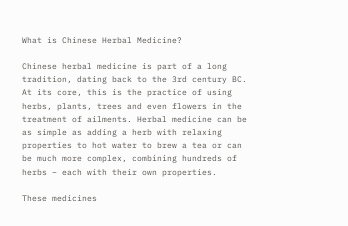What is Chinese Herbal Medicine?

Chinese herbal medicine is part of a long tradition, dating back to the 3rd century BC. At its core, this is the practice of using herbs, plants, trees and even flowers in the treatment of ailments. Herbal medicine can be as simple as adding a herb with relaxing properties to hot water to brew a tea or can be much more complex, combining hundreds of herbs – each with their own properties.

These medicines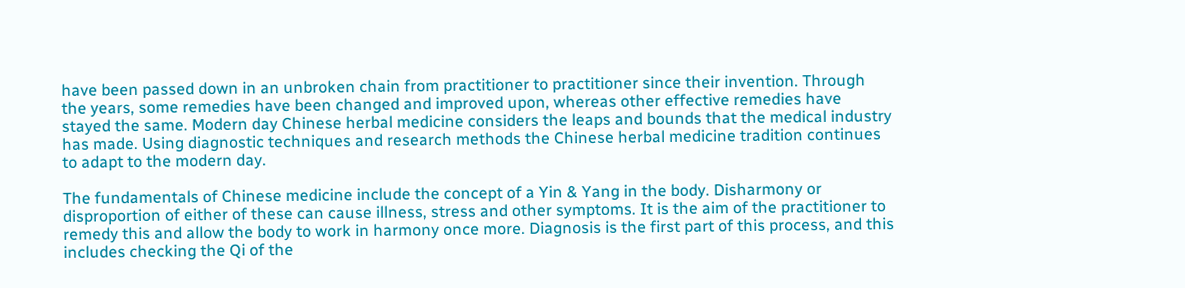have been passed down in an unbroken chain from practitioner to practitioner since their invention. Through the years, some remedies have been changed and improved upon, whereas other effective remedies have stayed the same. Modern day Chinese herbal medicine considers the leaps and bounds that the medical industry has made. Using diagnostic techniques and research methods the Chinese herbal medicine tradition continues to adapt to the modern day.

The fundamentals of Chinese medicine include the concept of a Yin & Yang in the body. Disharmony or disproportion of either of these can cause illness, stress and other symptoms. It is the aim of the practitioner to remedy this and allow the body to work in harmony once more. Diagnosis is the first part of this process, and this includes checking the Qi of the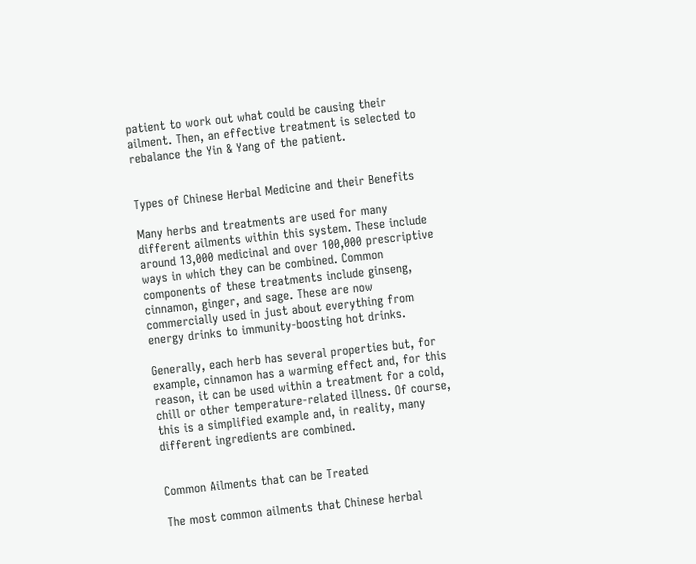patient to work out what could be causing their ailment. Then, an effective treatment is selected to rebalance the Yin & Yang of the patient.


Types of Chinese Herbal Medicine and their Benefits

Many herbs and treatments are used for many different ailments within this system. These include around 13,000 medicinal and over 100,000 prescriptive ways in which they can be combined. Common components of these treatments include ginseng, cinnamon, ginger, and sage. These are now commercially used in just about everything from energy drinks to immunity-boosting hot drinks.

Generally, each herb has several properties but, for example, cinnamon has a warming effect and, for this reason, it can be used within a treatment for a cold, chill or other temperature-related illness. Of course, this is a simplified example and, in reality, many different ingredients are combined.


Common Ailments that can be Treated

The most common ailments that Chinese herbal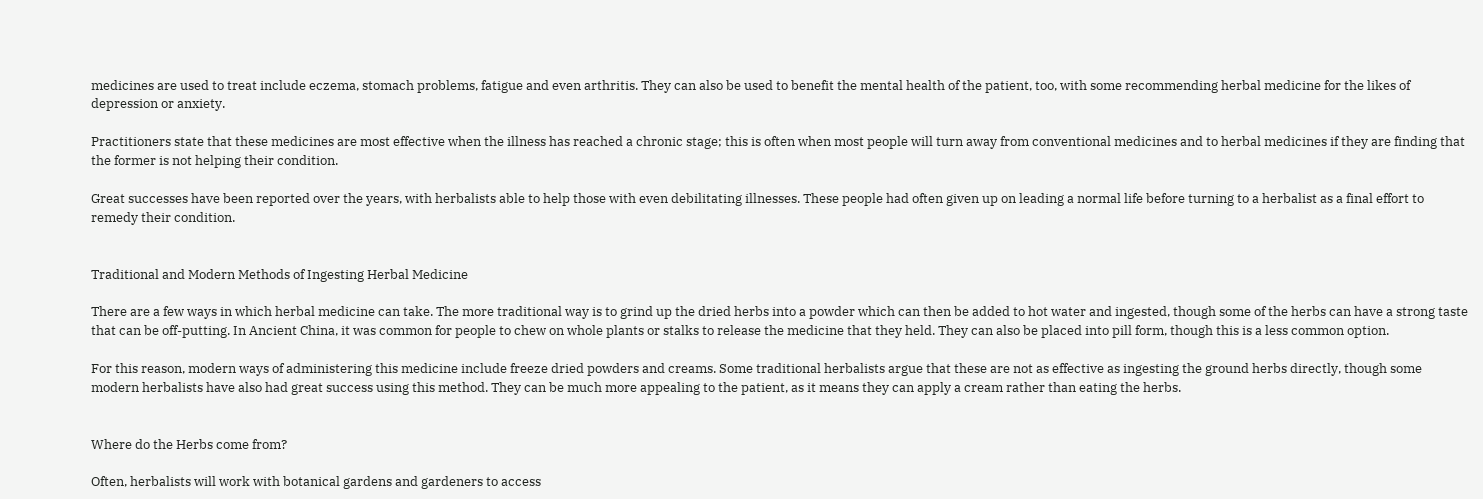medicines are used to treat include eczema, stomach problems, fatigue and even arthritis. They can also be used to benefit the mental health of the patient, too, with some recommending herbal medicine for the likes of depression or anxiety.

Practitioners state that these medicines are most effective when the illness has reached a chronic stage; this is often when most people will turn away from conventional medicines and to herbal medicines if they are finding that the former is not helping their condition.

Great successes have been reported over the years, with herbalists able to help those with even debilitating illnesses. These people had often given up on leading a normal life before turning to a herbalist as a final effort to remedy their condition.


Traditional and Modern Methods of Ingesting Herbal Medicine

There are a few ways in which herbal medicine can take. The more traditional way is to grind up the dried herbs into a powder which can then be added to hot water and ingested, though some of the herbs can have a strong taste that can be off-putting. In Ancient China, it was common for people to chew on whole plants or stalks to release the medicine that they held. They can also be placed into pill form, though this is a less common option.

For this reason, modern ways of administering this medicine include freeze dried powders and creams. Some traditional herbalists argue that these are not as effective as ingesting the ground herbs directly, though some modern herbalists have also had great success using this method. They can be much more appealing to the patient, as it means they can apply a cream rather than eating the herbs.


Where do the Herbs come from?

Often, herbalists will work with botanical gardens and gardeners to access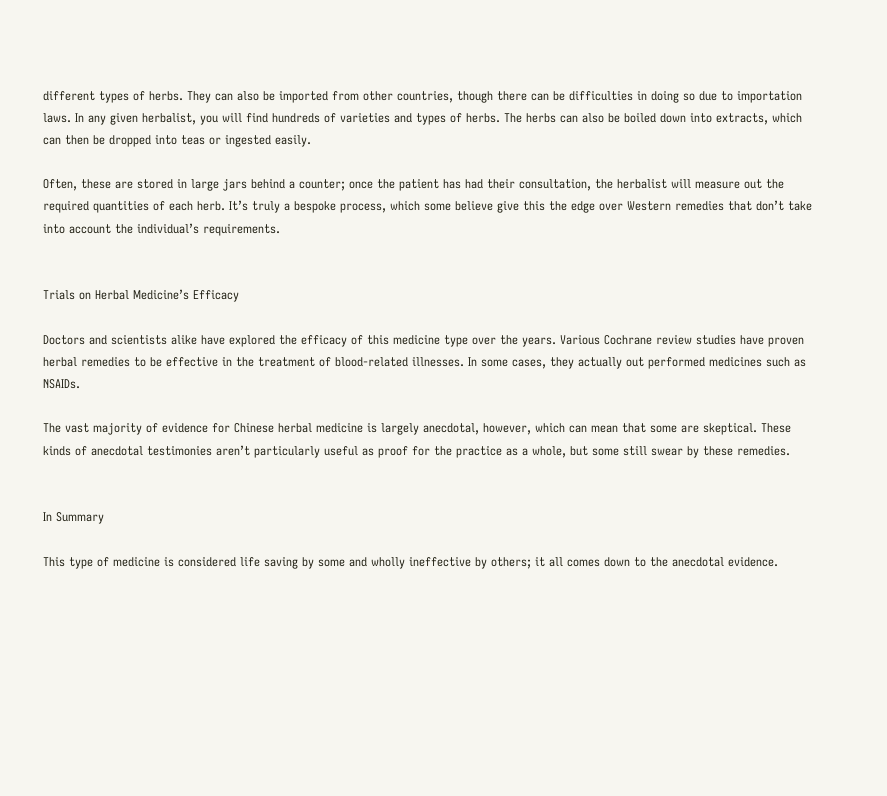different types of herbs. They can also be imported from other countries, though there can be difficulties in doing so due to importation laws. In any given herbalist, you will find hundreds of varieties and types of herbs. The herbs can also be boiled down into extracts, which can then be dropped into teas or ingested easily.

Often, these are stored in large jars behind a counter; once the patient has had their consultation, the herbalist will measure out the required quantities of each herb. It’s truly a bespoke process, which some believe give this the edge over Western remedies that don’t take into account the individual’s requirements.


Trials on Herbal Medicine’s Efficacy

Doctors and scientists alike have explored the efficacy of this medicine type over the years. Various Cochrane review studies have proven herbal remedies to be effective in the treatment of blood-related illnesses. In some cases, they actually out performed medicines such as NSAIDs.

The vast majority of evidence for Chinese herbal medicine is largely anecdotal, however, which can mean that some are skeptical. These kinds of anecdotal testimonies aren’t particularly useful as proof for the practice as a whole, but some still swear by these remedies.


In Summary

This type of medicine is considered life saving by some and wholly ineffective by others; it all comes down to the anecdotal evidence.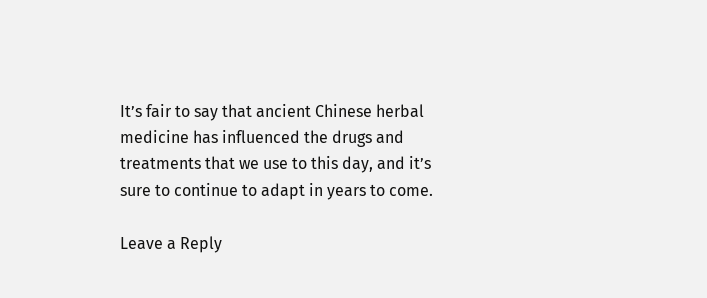It’s fair to say that ancient Chinese herbal medicine has influenced the drugs and treatments that we use to this day, and it’s sure to continue to adapt in years to come.

Leave a Reply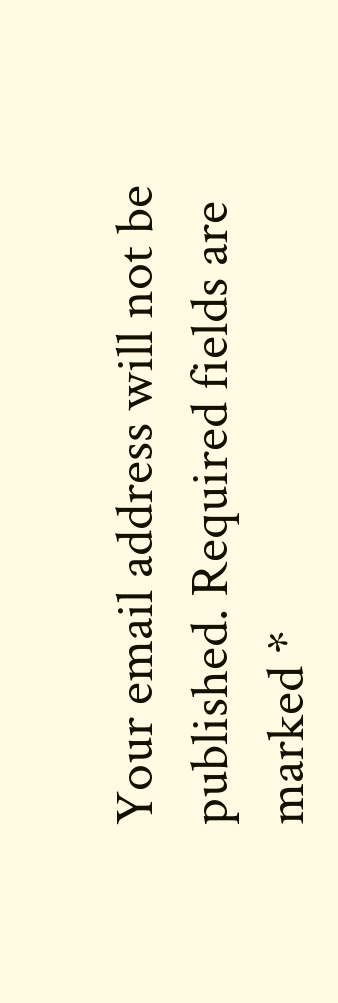Your email address will not be published. Required fields are marked *